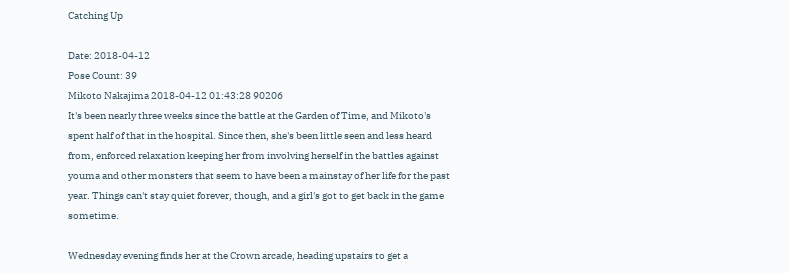Catching Up

Date: 2018-04-12
Pose Count: 39
Mikoto Nakajima 2018-04-12 01:43:28 90206
It's been nearly three weeks since the battle at the Garden of Time, and Mikoto's spent half of that in the hospital. Since then, she's been little seen and less heard from, enforced relaxation keeping her from involving herself in the battles against youma and other monsters that seem to have been a mainstay of her life for the past year. Things can't stay quiet forever, though, and a girl's got to get back in the game sometime.

Wednesday evening finds her at the Crown arcade, heading upstairs to get a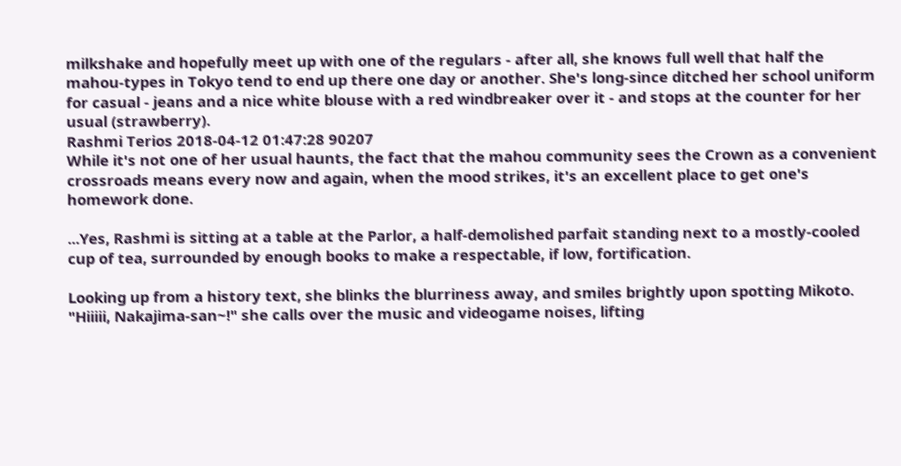milkshake and hopefully meet up with one of the regulars - after all, she knows full well that half the mahou-types in Tokyo tend to end up there one day or another. She's long-since ditched her school uniform for casual - jeans and a nice white blouse with a red windbreaker over it - and stops at the counter for her usual (strawberry).
Rashmi Terios 2018-04-12 01:47:28 90207
While it's not one of her usual haunts, the fact that the mahou community sees the Crown as a convenient crossroads means every now and again, when the mood strikes, it's an excellent place to get one's homework done.

...Yes, Rashmi is sitting at a table at the Parlor, a half-demolished parfait standing next to a mostly-cooled cup of tea, surrounded by enough books to make a respectable, if low, fortification.

Looking up from a history text, she blinks the blurriness away, and smiles brightly upon spotting Mikoto. "Hiiiii, Nakajima-san~!" she calls over the music and videogame noises, lifting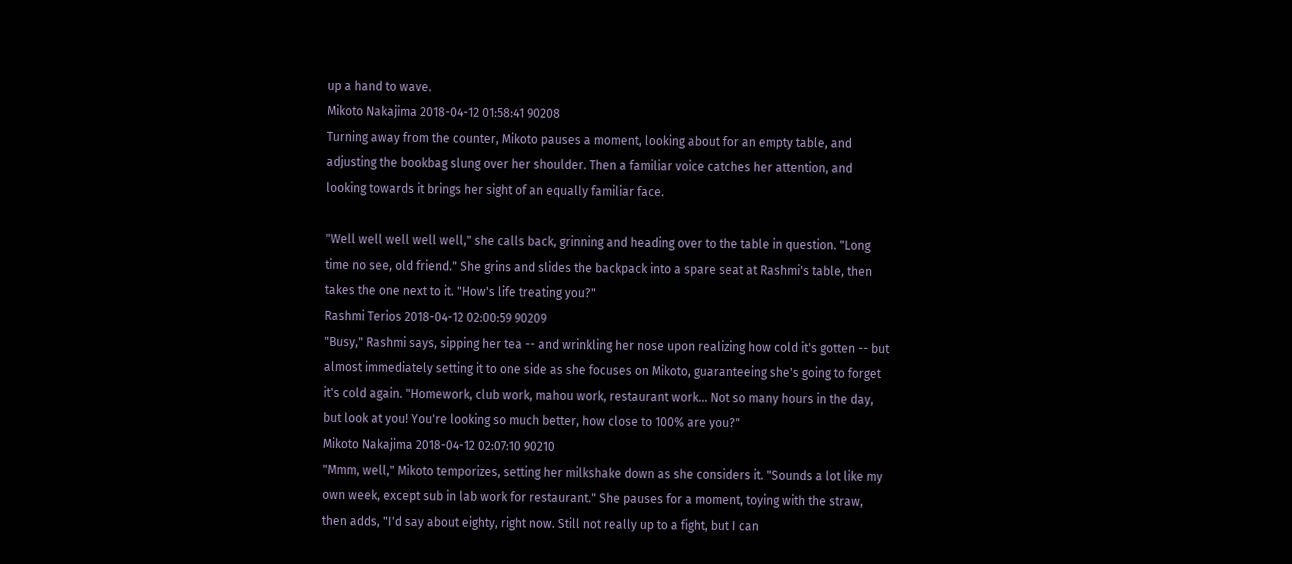up a hand to wave.
Mikoto Nakajima 2018-04-12 01:58:41 90208
Turning away from the counter, Mikoto pauses a moment, looking about for an empty table, and adjusting the bookbag slung over her shoulder. Then a familiar voice catches her attention, and looking towards it brings her sight of an equally familiar face.

"Well well well well well," she calls back, grinning and heading over to the table in question. "Long time no see, old friend." She grins and slides the backpack into a spare seat at Rashmi's table, then takes the one next to it. "How's life treating you?"
Rashmi Terios 2018-04-12 02:00:59 90209
"Busy," Rashmi says, sipping her tea -- and wrinkling her nose upon realizing how cold it's gotten -- but almost immediately setting it to one side as she focuses on Mikoto, guaranteeing she's going to forget it's cold again. "Homework, club work, mahou work, restaurant work... Not so many hours in the day, but look at you! You're looking so much better, how close to 100% are you?"
Mikoto Nakajima 2018-04-12 02:07:10 90210
"Mmm, well," Mikoto temporizes, setting her milkshake down as she considers it. "Sounds a lot like my own week, except sub in lab work for restaurant." She pauses for a moment, toying with the straw, then adds, "I'd say about eighty, right now. Still not really up to a fight, but I can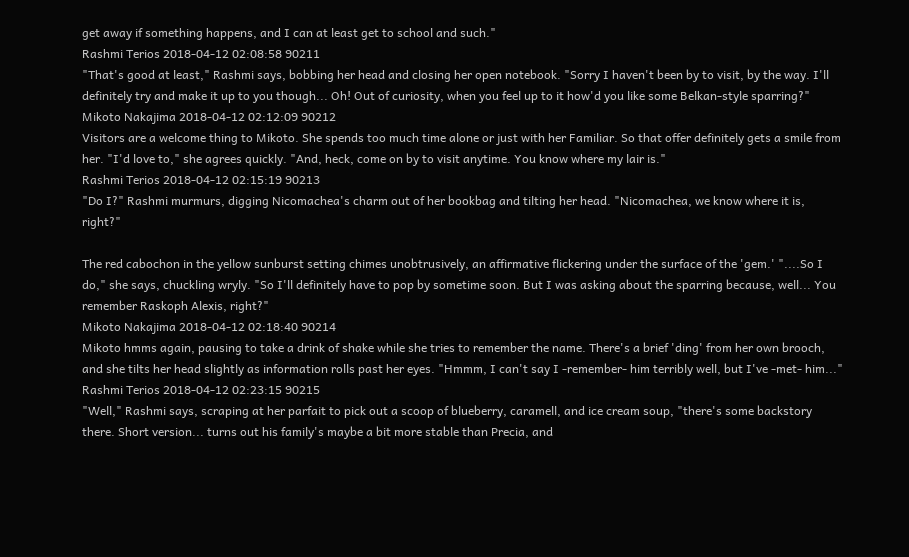get away if something happens, and I can at least get to school and such."
Rashmi Terios 2018-04-12 02:08:58 90211
"That's good at least," Rashmi says, bobbing her head and closing her open notebook. "Sorry I haven't been by to visit, by the way. I'll definitely try and make it up to you though... Oh! Out of curiosity, when you feel up to it how'd you like some Belkan-style sparring?"
Mikoto Nakajima 2018-04-12 02:12:09 90212
Visitors are a welcome thing to Mikoto. She spends too much time alone or just with her Familiar. So that offer definitely gets a smile from her. "I'd love to," she agrees quickly. "And, heck, come on by to visit anytime. You know where my lair is."
Rashmi Terios 2018-04-12 02:15:19 90213
"Do I?" Rashmi murmurs, digging Nicomachea's charm out of her bookbag and tilting her head. "Nicomachea, we know where it is, right?"

The red cabochon in the yellow sunburst setting chimes unobtrusively, an affirmative flickering under the surface of the 'gem.' "....So I do," she says, chuckling wryly. "So I'll definitely have to pop by sometime soon. But I was asking about the sparring because, well... You remember Raskoph Alexis, right?"
Mikoto Nakajima 2018-04-12 02:18:40 90214
Mikoto hmms again, pausing to take a drink of shake while she tries to remember the name. There's a brief 'ding' from her own brooch, and she tilts her head slightly as information rolls past her eyes. "Hmmm, I can't say I -remember- him terribly well, but I've -met- him..."
Rashmi Terios 2018-04-12 02:23:15 90215
"Well," Rashmi says, scraping at her parfait to pick out a scoop of blueberry, caramell, and ice cream soup, "there's some backstory there. Short version... turns out his family's maybe a bit more stable than Precia, and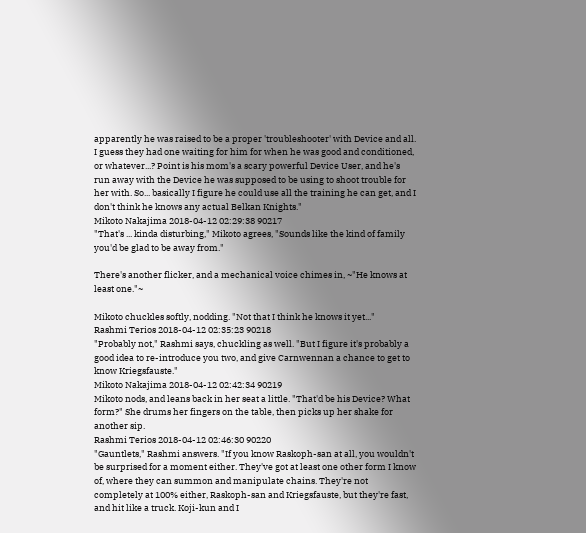apparently he was raised to be a proper 'troubleshooter' with Device and all. I guess they had one waiting for him for when he was good and conditioned, or whatever...? Point is his mom's a scary powerful Device User, and he's run away with the Device he was supposed to be using to shoot trouble for her with. So... basically I figure he could use all the training he can get, and I don't think he knows any actual Belkan Knights."
Mikoto Nakajima 2018-04-12 02:29:38 90217
"That's ... kinda disturbing," Mikoto agrees, "Sounds like the kind of family you'd be glad to be away from."

There's another flicker, and a mechanical voice chimes in, ~"He knows at least one."~

Mikoto chuckles softly, nodding. "Not that I think he knows it yet..."
Rashmi Terios 2018-04-12 02:35:23 90218
"Probably not," Rashmi says, chuckling as well. "But I figure it's probably a good idea to re-introduce you two, and give Carnwennan a chance to get to know Kriegsfauste."
Mikoto Nakajima 2018-04-12 02:42:34 90219
Mikoto nods, and leans back in her seat a little. "That'd be his Device? What form?" She drums her fingers on the table, then picks up her shake for another sip.
Rashmi Terios 2018-04-12 02:46:30 90220
"Gauntlets," Rashmi answers. "If you know Raskoph-san at all, you wouldn't be surprised for a moment either. They've got at least one other form I know of, where they can summon and manipulate chains. They're not completely at 100% either, Raskoph-san and Kriegsfauste, but they're fast, and hit like a truck. Koji-kun and I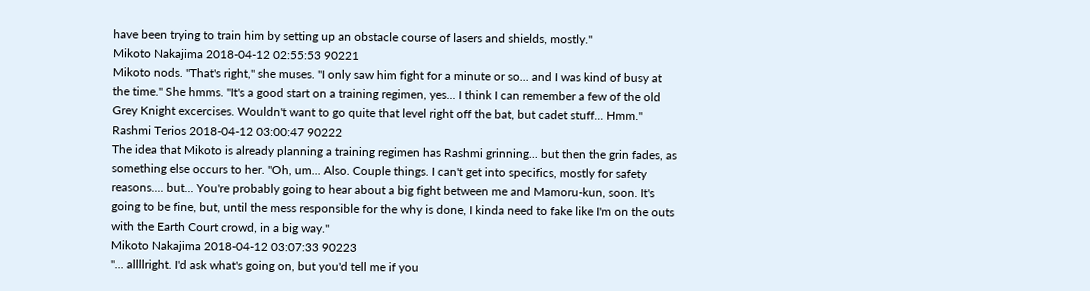have been trying to train him by setting up an obstacle course of lasers and shields, mostly."
Mikoto Nakajima 2018-04-12 02:55:53 90221
Mikoto nods. "That's right," she muses. "I only saw him fight for a minute or so... and I was kind of busy at the time." She hmms. "It's a good start on a training regimen, yes... I think I can remember a few of the old Grey Knight excercises. Wouldn't want to go quite that level right off the bat, but cadet stuff... Hmm."
Rashmi Terios 2018-04-12 03:00:47 90222
The idea that Mikoto is already planning a training regimen has Rashmi grinning... but then the grin fades, as something else occurs to her. "Oh, um... Also. Couple things. I can't get into specifics, mostly for safety reasons.... but... You're probably going to hear about a big fight between me and Mamoru-kun, soon. It's going to be fine, but, until the mess responsible for the why is done, I kinda need to fake like I'm on the outs with the Earth Court crowd, in a big way."
Mikoto Nakajima 2018-04-12 03:07:33 90223
"... allllright. I'd ask what's going on, but you'd tell me if you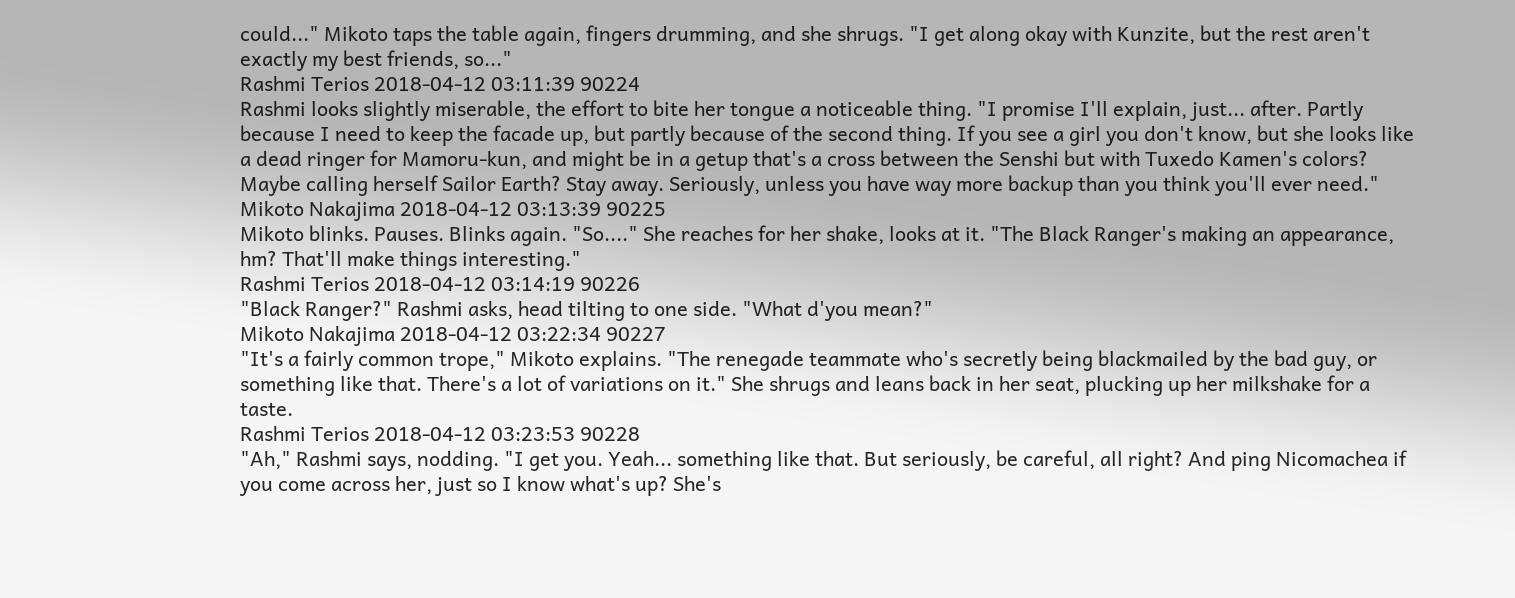could..." Mikoto taps the table again, fingers drumming, and she shrugs. "I get along okay with Kunzite, but the rest aren't exactly my best friends, so..."
Rashmi Terios 2018-04-12 03:11:39 90224
Rashmi looks slightly miserable, the effort to bite her tongue a noticeable thing. "I promise I'll explain, just... after. Partly because I need to keep the facade up, but partly because of the second thing. If you see a girl you don't know, but she looks like a dead ringer for Mamoru-kun, and might be in a getup that's a cross between the Senshi but with Tuxedo Kamen's colors? Maybe calling herself Sailor Earth? Stay away. Seriously, unless you have way more backup than you think you'll ever need."
Mikoto Nakajima 2018-04-12 03:13:39 90225
Mikoto blinks. Pauses. Blinks again. "So...." She reaches for her shake, looks at it. "The Black Ranger's making an appearance, hm? That'll make things interesting."
Rashmi Terios 2018-04-12 03:14:19 90226
"Black Ranger?" Rashmi asks, head tilting to one side. "What d'you mean?"
Mikoto Nakajima 2018-04-12 03:22:34 90227
"It's a fairly common trope," Mikoto explains. "The renegade teammate who's secretly being blackmailed by the bad guy, or something like that. There's a lot of variations on it." She shrugs and leans back in her seat, plucking up her milkshake for a taste.
Rashmi Terios 2018-04-12 03:23:53 90228
"Ah," Rashmi says, nodding. "I get you. Yeah... something like that. But seriously, be careful, all right? And ping Nicomachea if you come across her, just so I know what's up? She's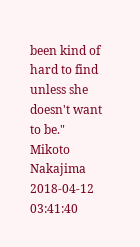been kind of hard to find unless she doesn't want to be."
Mikoto Nakajima 2018-04-12 03:41:40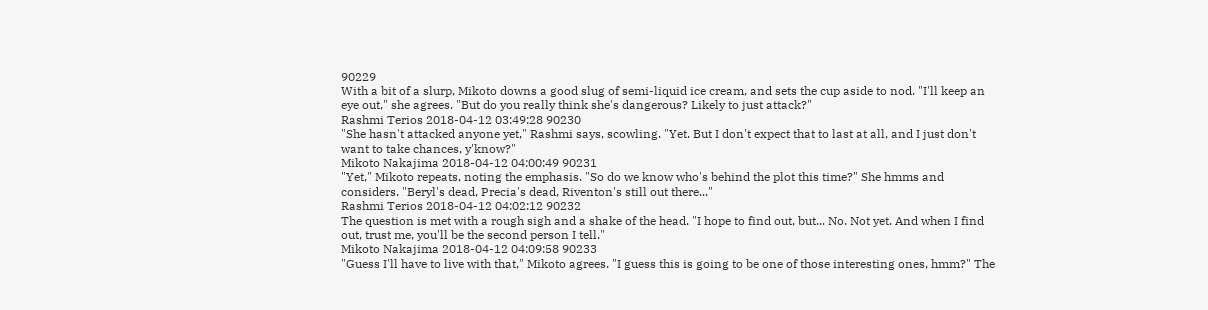90229
With a bit of a slurp, Mikoto downs a good slug of semi-liquid ice cream, and sets the cup aside to nod. "I'll keep an eye out," she agrees. "But do you really think she's dangerous? Likely to just attack?"
Rashmi Terios 2018-04-12 03:49:28 90230
"She hasn't attacked anyone yet," Rashmi says, scowling. "Yet. But I don't expect that to last at all, and I just don't want to take chances, y'know?"
Mikoto Nakajima 2018-04-12 04:00:49 90231
"Yet," Mikoto repeats, noting the emphasis. "So do we know who's behind the plot this time?" She hmms and considers. "Beryl's dead, Precia's dead, Riventon's still out there..."
Rashmi Terios 2018-04-12 04:02:12 90232
The question is met with a rough sigh and a shake of the head. "I hope to find out, but... No. Not yet. And when I find out, trust me, you'll be the second person I tell."
Mikoto Nakajima 2018-04-12 04:09:58 90233
"Guess I'll have to live with that," Mikoto agrees. "I guess this is going to be one of those interesting ones, hmm?" The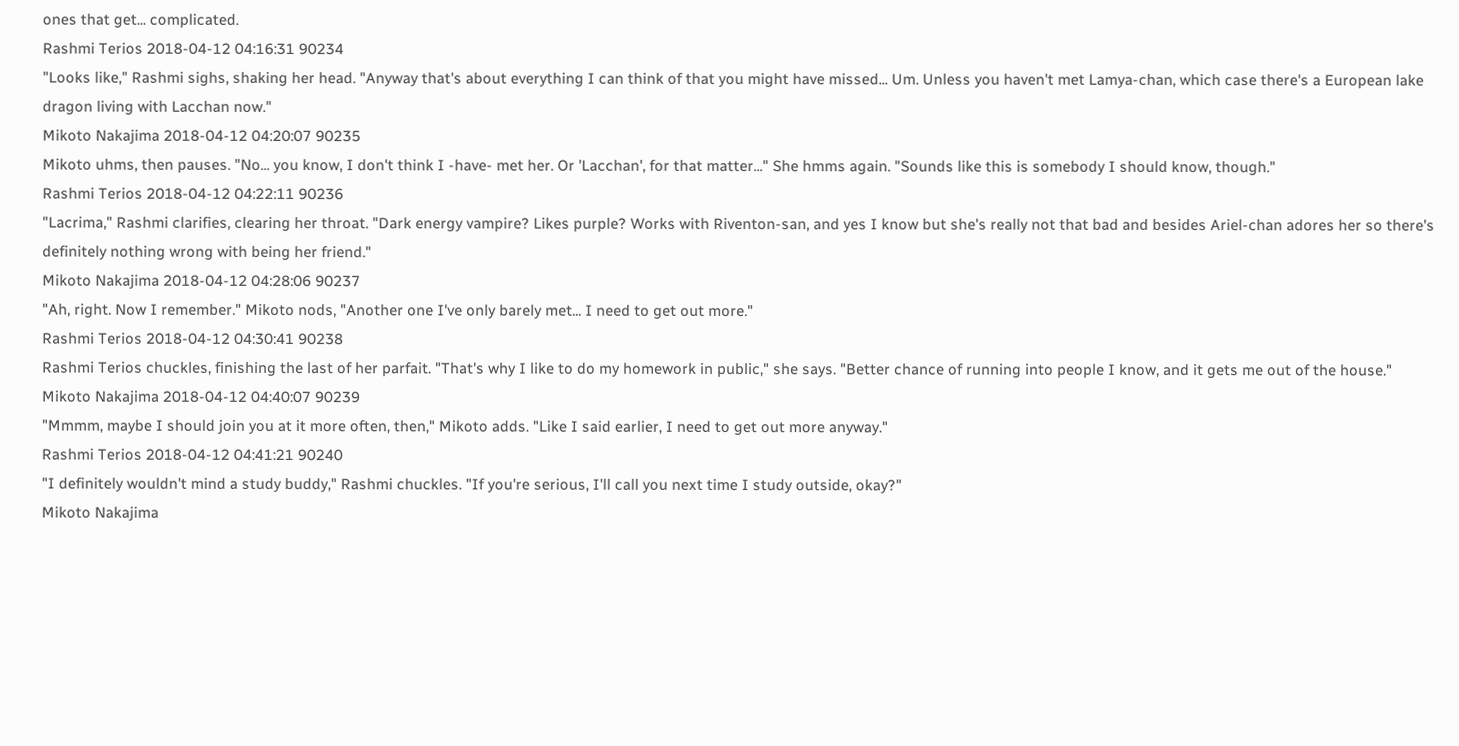ones that get... complicated.
Rashmi Terios 2018-04-12 04:16:31 90234
"Looks like," Rashmi sighs, shaking her head. "Anyway that's about everything I can think of that you might have missed... Um. Unless you haven't met Lamya-chan, which case there's a European lake dragon living with Lacchan now."
Mikoto Nakajima 2018-04-12 04:20:07 90235
Mikoto uhms, then pauses. "No... you know, I don't think I -have- met her. Or 'Lacchan', for that matter..." She hmms again. "Sounds like this is somebody I should know, though."
Rashmi Terios 2018-04-12 04:22:11 90236
"Lacrima," Rashmi clarifies, clearing her throat. "Dark energy vampire? Likes purple? Works with Riventon-san, and yes I know but she's really not that bad and besides Ariel-chan adores her so there's definitely nothing wrong with being her friend."
Mikoto Nakajima 2018-04-12 04:28:06 90237
"Ah, right. Now I remember." Mikoto nods, "Another one I've only barely met... I need to get out more."
Rashmi Terios 2018-04-12 04:30:41 90238
Rashmi Terios chuckles, finishing the last of her parfait. "That's why I like to do my homework in public," she says. "Better chance of running into people I know, and it gets me out of the house."
Mikoto Nakajima 2018-04-12 04:40:07 90239
"Mmmm, maybe I should join you at it more often, then," Mikoto adds. "Like I said earlier, I need to get out more anyway."
Rashmi Terios 2018-04-12 04:41:21 90240
"I definitely wouldn't mind a study buddy," Rashmi chuckles. "If you're serious, I'll call you next time I study outside, okay?"
Mikoto Nakajima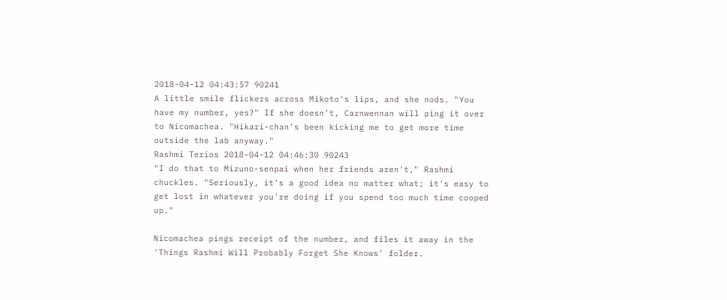2018-04-12 04:43:57 90241
A little smile flickers across Mikoto's lips, and she nods. "You have my number, yes?" If she doesn't, Carnwennan will ping it over to Nicomachea. "Hikari-chan's been kicking me to get more time outside the lab anyway."
Rashmi Terios 2018-04-12 04:46:30 90243
"I do that to Mizuno-senpai when her friends aren't," Rashmi chuckles. "Seriously, it's a good idea no matter what; it's easy to get lost in whatever you're doing if you spend too much time cooped up."

Nicomachea pings receipt of the number, and files it away in the 'Things Rashmi Will Probably Forget She Knows' folder.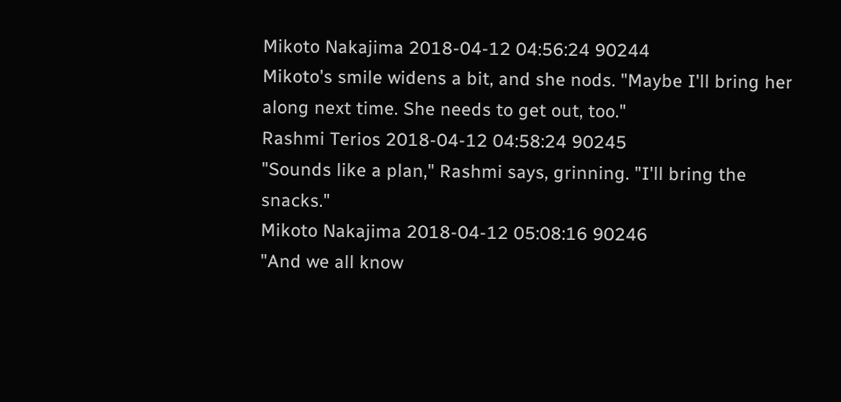Mikoto Nakajima 2018-04-12 04:56:24 90244
Mikoto's smile widens a bit, and she nods. "Maybe I'll bring her along next time. She needs to get out, too."
Rashmi Terios 2018-04-12 04:58:24 90245
"Sounds like a plan," Rashmi says, grinning. "I'll bring the snacks."
Mikoto Nakajima 2018-04-12 05:08:16 90246
"And we all know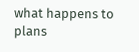what happens to plans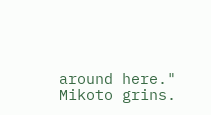around here." Mikoto grins.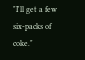"I'll get a few six-packs of coke."